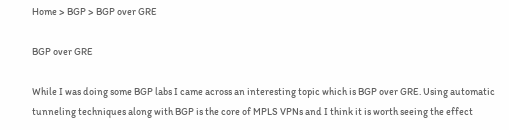Home > BGP > BGP over GRE

BGP over GRE

While I was doing some BGP labs I came across an interesting topic which is BGP over GRE. Using automatic tunneling techniques along with BGP is the core of MPLS VPNs and I think it is worth seeing the effect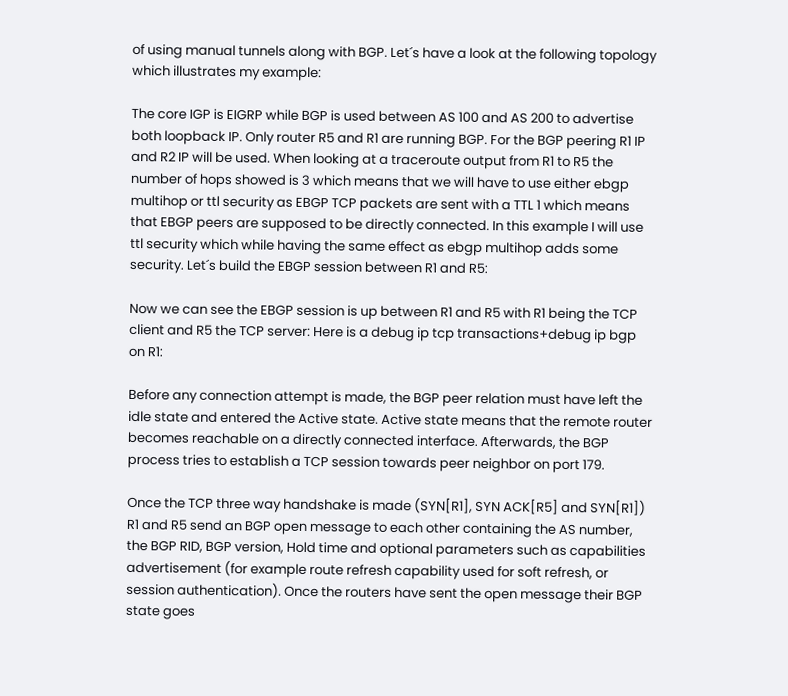of using manual tunnels along with BGP. Let´s have a look at the following topology which illustrates my example:

The core IGP is EIGRP while BGP is used between AS 100 and AS 200 to advertise both loopback IP. Only router R5 and R1 are running BGP. For the BGP peering R1 IP and R2 IP will be used. When looking at a traceroute output from R1 to R5 the number of hops showed is 3 which means that we will have to use either ebgp multihop or ttl security as EBGP TCP packets are sent with a TTL 1 which means that EBGP peers are supposed to be directly connected. In this example I will use ttl security which while having the same effect as ebgp multihop adds some security. Let´s build the EBGP session between R1 and R5:

Now we can see the EBGP session is up between R1 and R5 with R1 being the TCP client and R5 the TCP server: Here is a debug ip tcp transactions+debug ip bgp on R1:

Before any connection attempt is made, the BGP peer relation must have left the idle state and entered the Active state. Active state means that the remote router becomes reachable on a directly connected interface. Afterwards, the BGP process tries to establish a TCP session towards peer neighbor on port 179.

Once the TCP three way handshake is made (SYN[R1], SYN ACK[R5] and SYN[R1]) R1 and R5 send an BGP open message to each other containing the AS number, the BGP RID, BGP version, Hold time and optional parameters such as capabilities advertisement (for example route refresh capability used for soft refresh, or session authentication). Once the routers have sent the open message their BGP state goes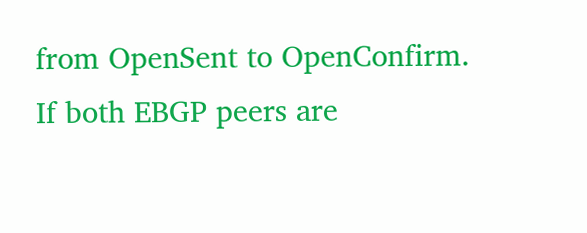from OpenSent to OpenConfirm. If both EBGP peers are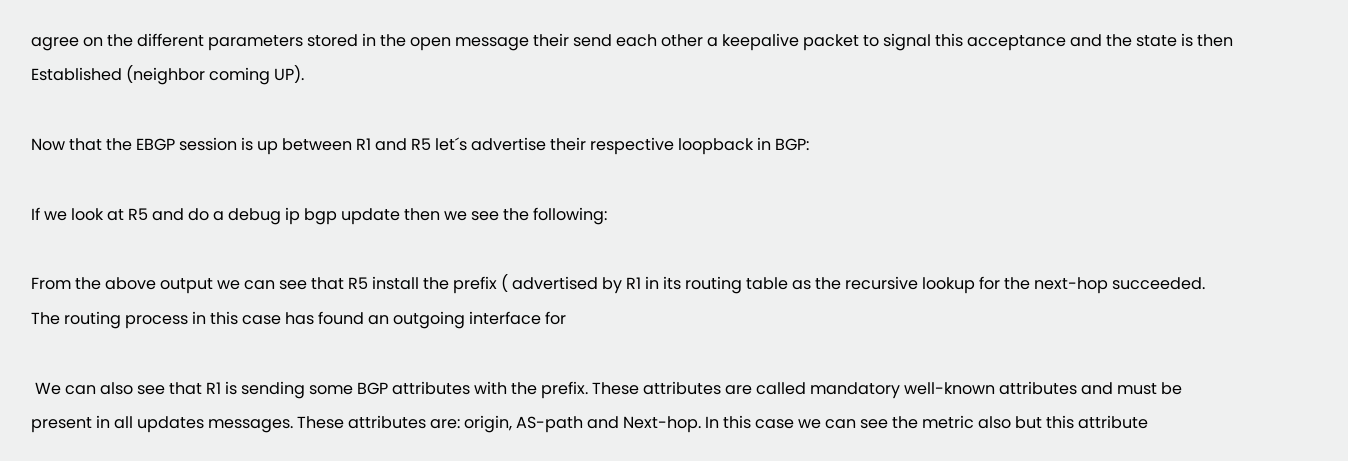agree on the different parameters stored in the open message their send each other a keepalive packet to signal this acceptance and the state is then Established (neighbor coming UP).

Now that the EBGP session is up between R1 and R5 let´s advertise their respective loopback in BGP:

If we look at R5 and do a debug ip bgp update then we see the following:

From the above output we can see that R5 install the prefix ( advertised by R1 in its routing table as the recursive lookup for the next-hop succeeded. The routing process in this case has found an outgoing interface for

 We can also see that R1 is sending some BGP attributes with the prefix. These attributes are called mandatory well-known attributes and must be present in all updates messages. These attributes are: origin, AS-path and Next-hop. In this case we can see the metric also but this attribute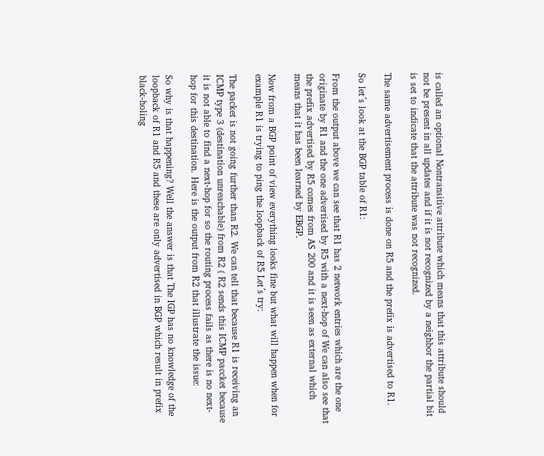is called an optional Nontransitive attribute which means that this attribute should not be present in all updates and if it is not recognized by a neighbor the partial bit is set to indicate that the attribute was not recognized.

The same advertisement process is done on R5 and the prefix is advertised to R1.

So let´s look at the BGP table of R1:

From the output above we can see that R1 has 2 network entries which are the one originate by R1 and the one advertised by R5 with a next-hop of We can also see that the prefix advertised by R5 comes from AS 200 and it is seen as external which means that it has been learned by EBGP.

Now from a BGP point of view everything looks fine but what will happen when for example R1 is trying to ping the loopback of R5 Let´s try:

The packet is not going further than R2. We can tell that because R1 is receiving an ICMP type 3 (destination unreachable) from R2 ( R2 sends this ICMP paccket because it is not able to find a next-hop for so the routing process fails as there is no next-hop for this destination. Here is the output from R2 that illustrate the issue:

So why is that happening? Well the answer is that The IGP has no knowledge of the loopback of R1 and R5 and these are only advertised in BGP which result in prefix black-holing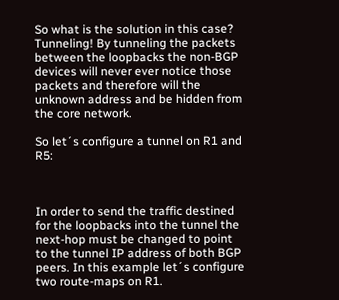So what is the solution in this case? Tunneling! By tunneling the packets between the loopbacks the non-BGP devices will never ever notice those packets and therefore will the unknown address and be hidden from the core network.

So let´s configure a tunnel on R1 and R5:



In order to send the traffic destined for the loopbacks into the tunnel the next-hop must be changed to point to the tunnel IP address of both BGP peers. In this example let´s configure two route-maps on R1.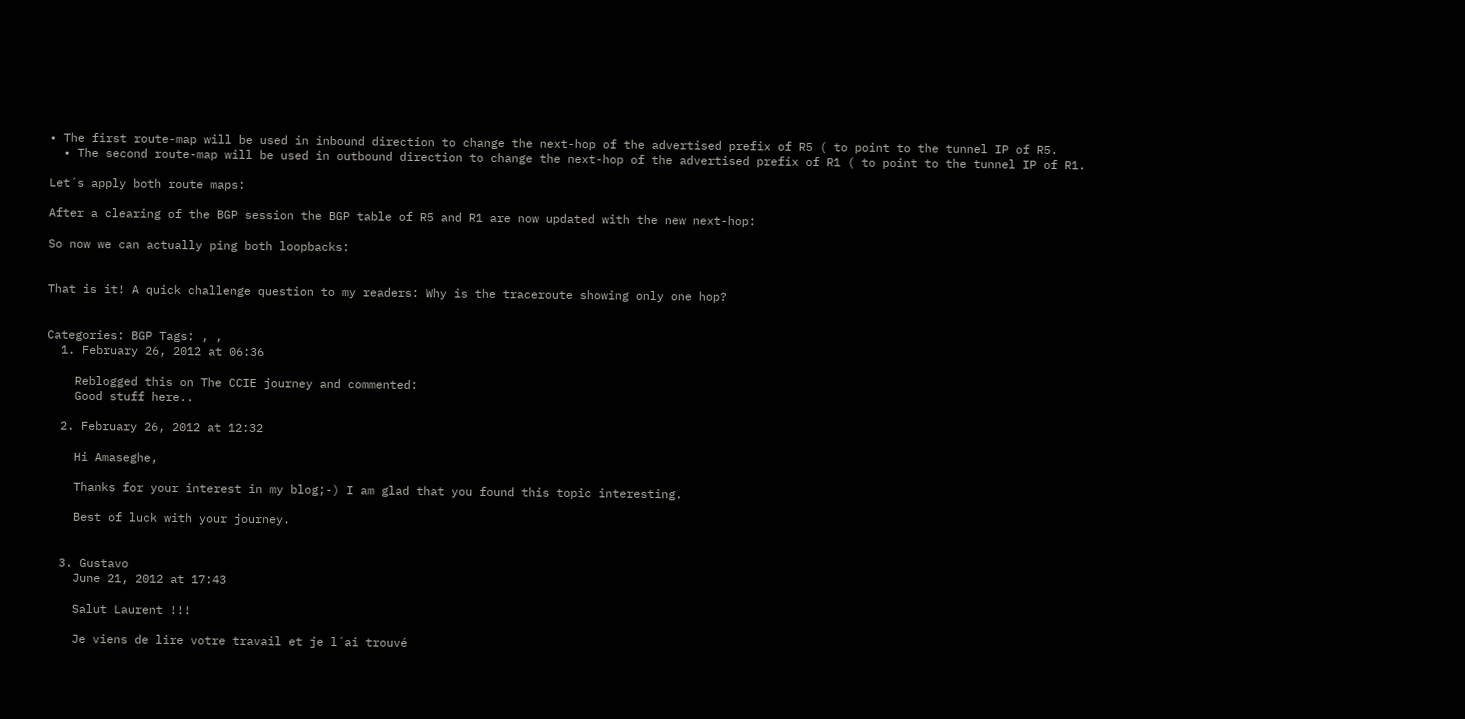• The first route-map will be used in inbound direction to change the next-hop of the advertised prefix of R5 ( to point to the tunnel IP of R5.
  • The second route-map will be used in outbound direction to change the next-hop of the advertised prefix of R1 ( to point to the tunnel IP of R1.

Let´s apply both route maps:

After a clearing of the BGP session the BGP table of R5 and R1 are now updated with the new next-hop:

So now we can actually ping both loopbacks:


That is it! A quick challenge question to my readers: Why is the traceroute showing only one hop?


Categories: BGP Tags: , ,
  1. February 26, 2012 at 06:36

    Reblogged this on The CCIE journey and commented:
    Good stuff here..

  2. February 26, 2012 at 12:32

    Hi Amaseghe,

    Thanks for your interest in my blog;-) I am glad that you found this topic interesting.

    Best of luck with your journey.


  3. Gustavo
    June 21, 2012 at 17:43

    Salut Laurent !!!

    Je viens de lire votre travail et je l´ai trouvé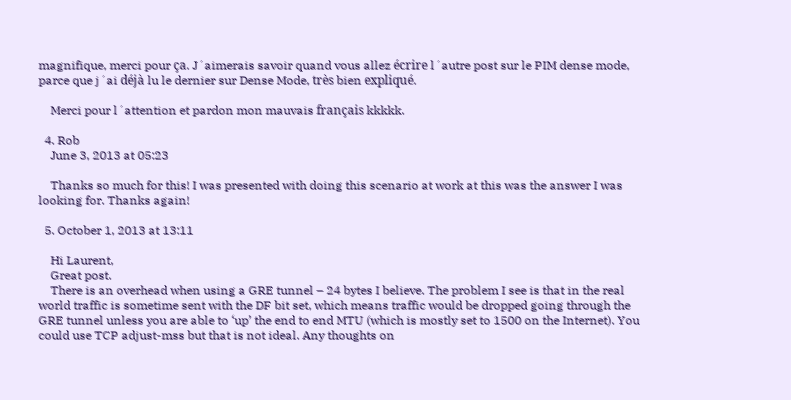magnifique, merci pour ça. J´aimerais savoir quand vous allez écrire l´autre post sur le PIM dense mode, parce que j´ai déjà lu le dernier sur Dense Mode, très bien expliqué.

    Merci pour l´attention et pardon mon mauvais français kkkkk.

  4. Rob
    June 3, 2013 at 05:23

    Thanks so much for this! I was presented with doing this scenario at work at this was the answer I was looking for. Thanks again!

  5. October 1, 2013 at 13:11

    Hi Laurent,
    Great post.
    There is an overhead when using a GRE tunnel – 24 bytes I believe. The problem I see is that in the real world traffic is sometime sent with the DF bit set, which means traffic would be dropped going through the GRE tunnel unless you are able to ‘up’ the end to end MTU (which is mostly set to 1500 on the Internet). You could use TCP adjust-mss but that is not ideal. Any thoughts on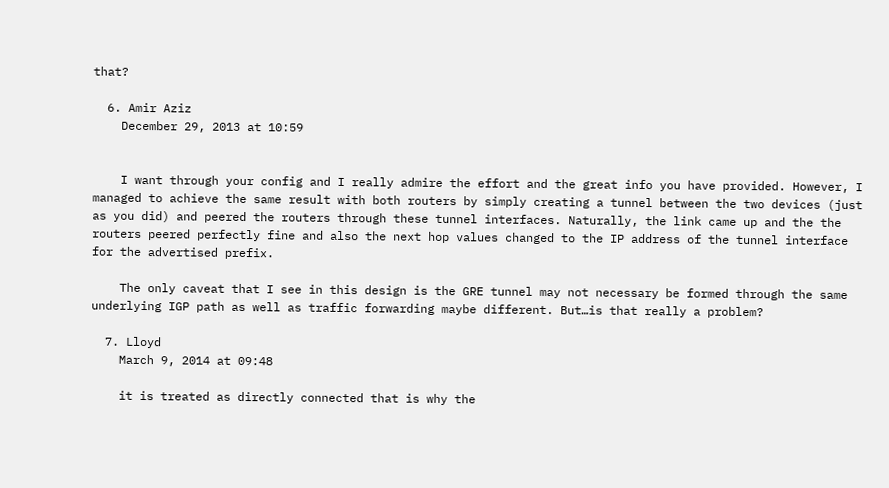that?

  6. Amir Aziz
    December 29, 2013 at 10:59


    I want through your config and I really admire the effort and the great info you have provided. However, I managed to achieve the same result with both routers by simply creating a tunnel between the two devices (just as you did) and peered the routers through these tunnel interfaces. Naturally, the link came up and the the routers peered perfectly fine and also the next hop values changed to the IP address of the tunnel interface for the advertised prefix.

    The only caveat that I see in this design is the GRE tunnel may not necessary be formed through the same underlying IGP path as well as traffic forwarding maybe different. But…is that really a problem?

  7. Lloyd
    March 9, 2014 at 09:48

    it is treated as directly connected that is why the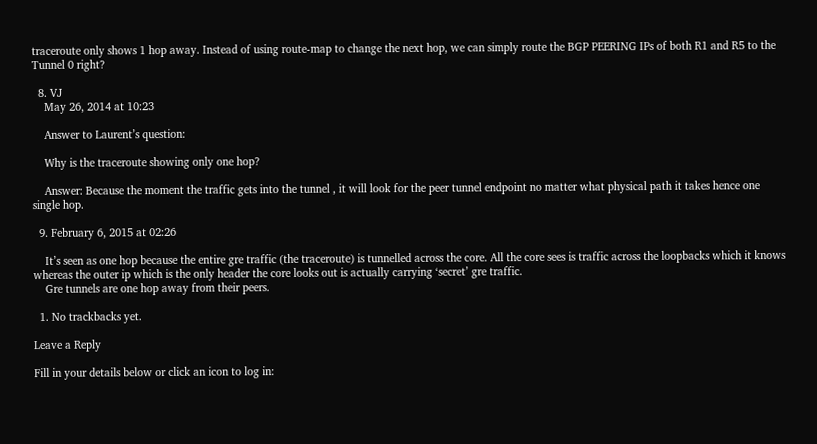traceroute only shows 1 hop away. Instead of using route-map to change the next hop, we can simply route the BGP PEERING IPs of both R1 and R5 to the Tunnel 0 right?

  8. VJ
    May 26, 2014 at 10:23

    Answer to Laurent’s question:

    Why is the traceroute showing only one hop?

    Answer: Because the moment the traffic gets into the tunnel , it will look for the peer tunnel endpoint no matter what physical path it takes hence one single hop.

  9. February 6, 2015 at 02:26

    It’s seen as one hop because the entire gre traffic (the traceroute) is tunnelled across the core. All the core sees is traffic across the loopbacks which it knows whereas the outer ip which is the only header the core looks out is actually carrying ‘secret’ gre traffic.
    Gre tunnels are one hop away from their peers.

  1. No trackbacks yet.

Leave a Reply

Fill in your details below or click an icon to log in: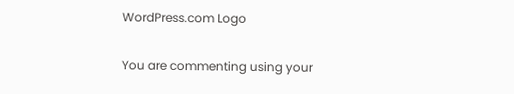WordPress.com Logo

You are commenting using your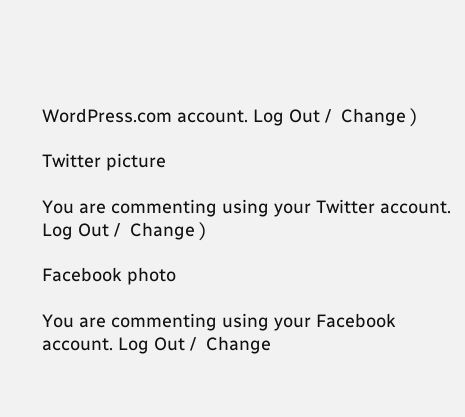WordPress.com account. Log Out /  Change )

Twitter picture

You are commenting using your Twitter account. Log Out /  Change )

Facebook photo

You are commenting using your Facebook account. Log Out /  Change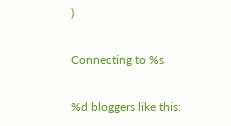)

Connecting to %s

%d bloggers like this: